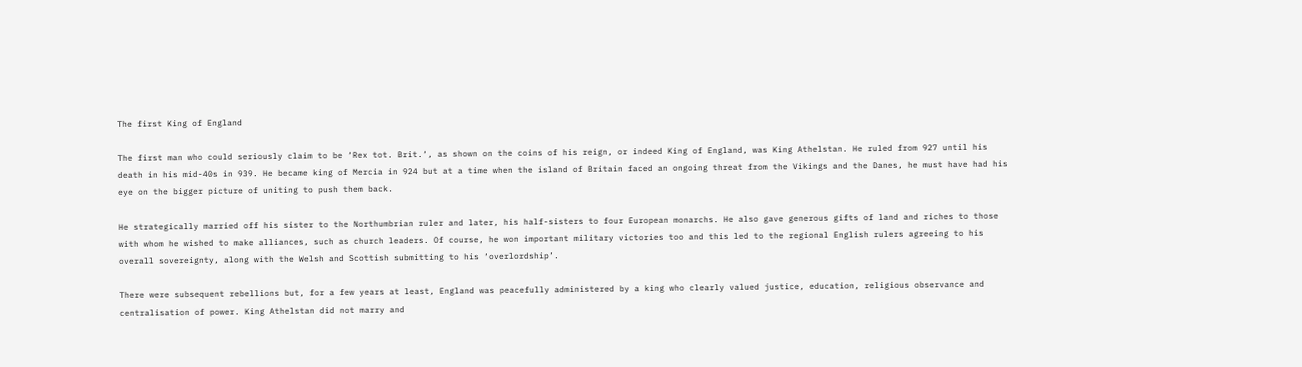The first King of England

The first man who could seriously claim to be ‘Rex tot. Brit.‘, as shown on the coins of his reign, or indeed King of England, was King Athelstan. He ruled from 927 until his death in his mid-40s in 939. He became king of Mercia in 924 but at a time when the island of Britain faced an ongoing threat from the Vikings and the Danes, he must have had his eye on the bigger picture of uniting to push them back.

He strategically married off his sister to the Northumbrian ruler and later, his half-sisters to four European monarchs. He also gave generous gifts of land and riches to those with whom he wished to make alliances, such as church leaders. Of course, he won important military victories too and this led to the regional English rulers agreeing to his overall sovereignty, along with the Welsh and Scottish submitting to his ‘overlordship’.

There were subsequent rebellions but, for a few years at least, England was peacefully administered by a king who clearly valued justice, education, religious observance and centralisation of power. King Athelstan did not marry and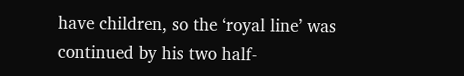have children, so the ‘royal line’ was continued by his two half-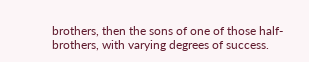brothers, then the sons of one of those half-brothers, with varying degrees of success.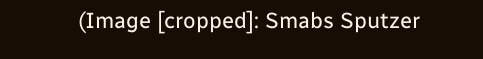(Image [cropped]: Smabs Sputzer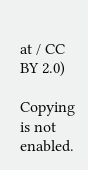at / CC BY 2.0)

Copying is not enabled.